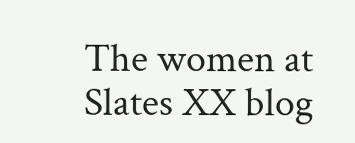The women at Slates XX blog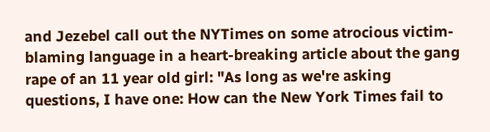and Jezebel call out the NYTimes on some atrocious victim-blaming language in a heart-breaking article about the gang rape of an 11 year old girl: "As long as we're asking questions, I have one: How can the New York Times fail to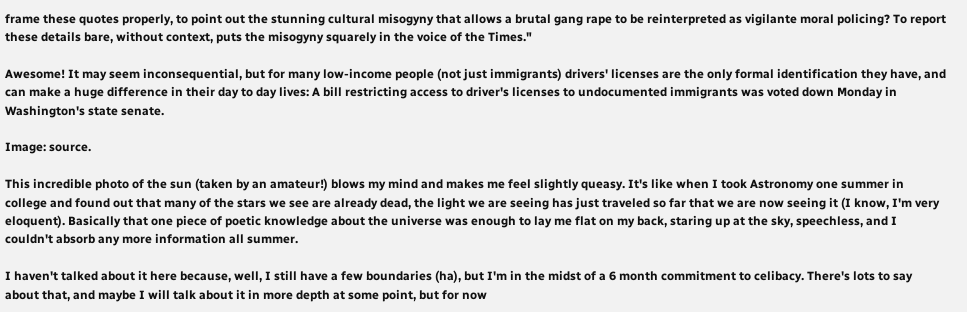frame these quotes properly, to point out the stunning cultural misogyny that allows a brutal gang rape to be reinterpreted as vigilante moral policing? To report these details bare, without context, puts the misogyny squarely in the voice of the Times."

Awesome! It may seem inconsequential, but for many low-income people (not just immigrants) drivers' licenses are the only formal identification they have, and can make a huge difference in their day to day lives: A bill restricting access to driver's licenses to undocumented immigrants was voted down Monday in Washington's state senate.

Image: source.

This incredible photo of the sun (taken by an amateur!) blows my mind and makes me feel slightly queasy. It's like when I took Astronomy one summer in college and found out that many of the stars we see are already dead, the light we are seeing has just traveled so far that we are now seeing it (I know, I'm very eloquent). Basically that one piece of poetic knowledge about the universe was enough to lay me flat on my back, staring up at the sky, speechless, and I couldn't absorb any more information all summer.

I haven't talked about it here because, well, I still have a few boundaries (ha), but I'm in the midst of a 6 month commitment to celibacy. There's lots to say about that, and maybe I will talk about it in more depth at some point, but for now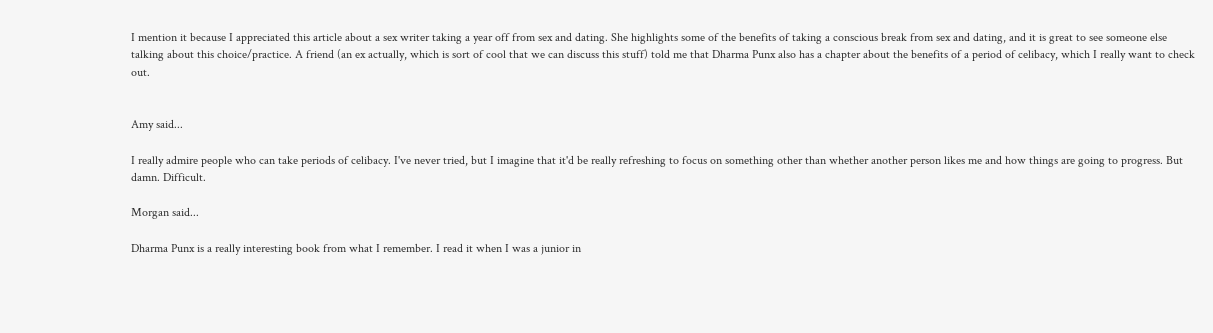I mention it because I appreciated this article about a sex writer taking a year off from sex and dating. She highlights some of the benefits of taking a conscious break from sex and dating, and it is great to see someone else talking about this choice/practice. A friend (an ex actually, which is sort of cool that we can discuss this stuff) told me that Dharma Punx also has a chapter about the benefits of a period of celibacy, which I really want to check out.


Amy said...

I really admire people who can take periods of celibacy. I've never tried, but I imagine that it'd be really refreshing to focus on something other than whether another person likes me and how things are going to progress. But damn. Difficult.

Morgan said...

Dharma Punx is a really interesting book from what I remember. I read it when I was a junior in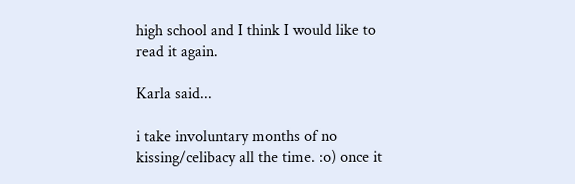high school and I think I would like to read it again.

Karla said...

i take involuntary months of no kissing/celibacy all the time. :o) once it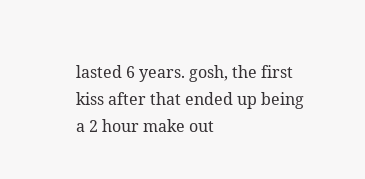lasted 6 years. gosh, the first kiss after that ended up being a 2 hour make out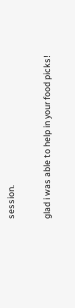session.

glad i was able to help in your food picks!